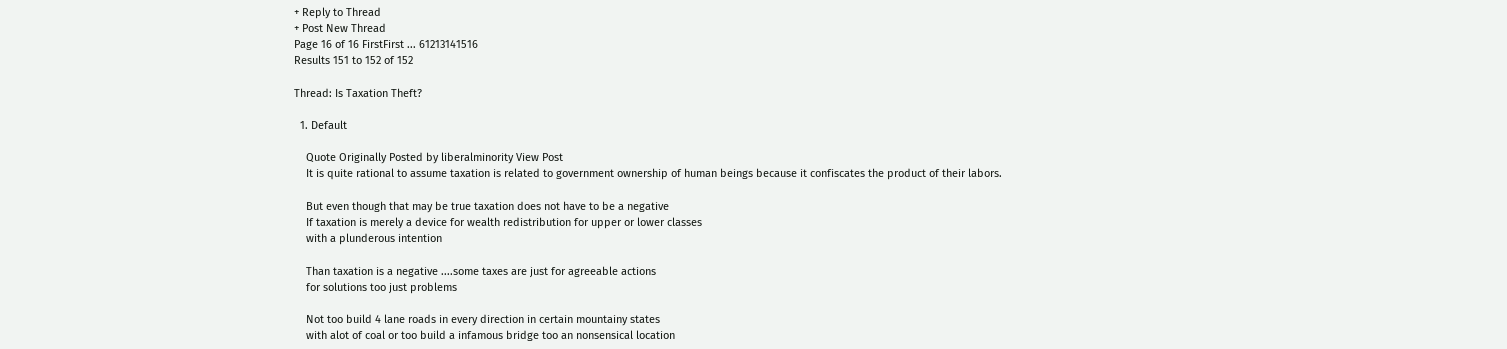+ Reply to Thread
+ Post New Thread
Page 16 of 16 FirstFirst ... 61213141516
Results 151 to 152 of 152

Thread: Is Taxation Theft?

  1. Default

    Quote Originally Posted by liberalminority View Post
    It is quite rational to assume taxation is related to government ownership of human beings because it confiscates the product of their labors.

    But even though that may be true taxation does not have to be a negative
    If taxation is merely a device for wealth redistribution for upper or lower classes
    with a plunderous intention

    Than taxation is a negative ....some taxes are just for agreeable actions
    for solutions too just problems

    Not too build 4 lane roads in every direction in certain mountainy states
    with alot of coal or too build a infamous bridge too an nonsensical location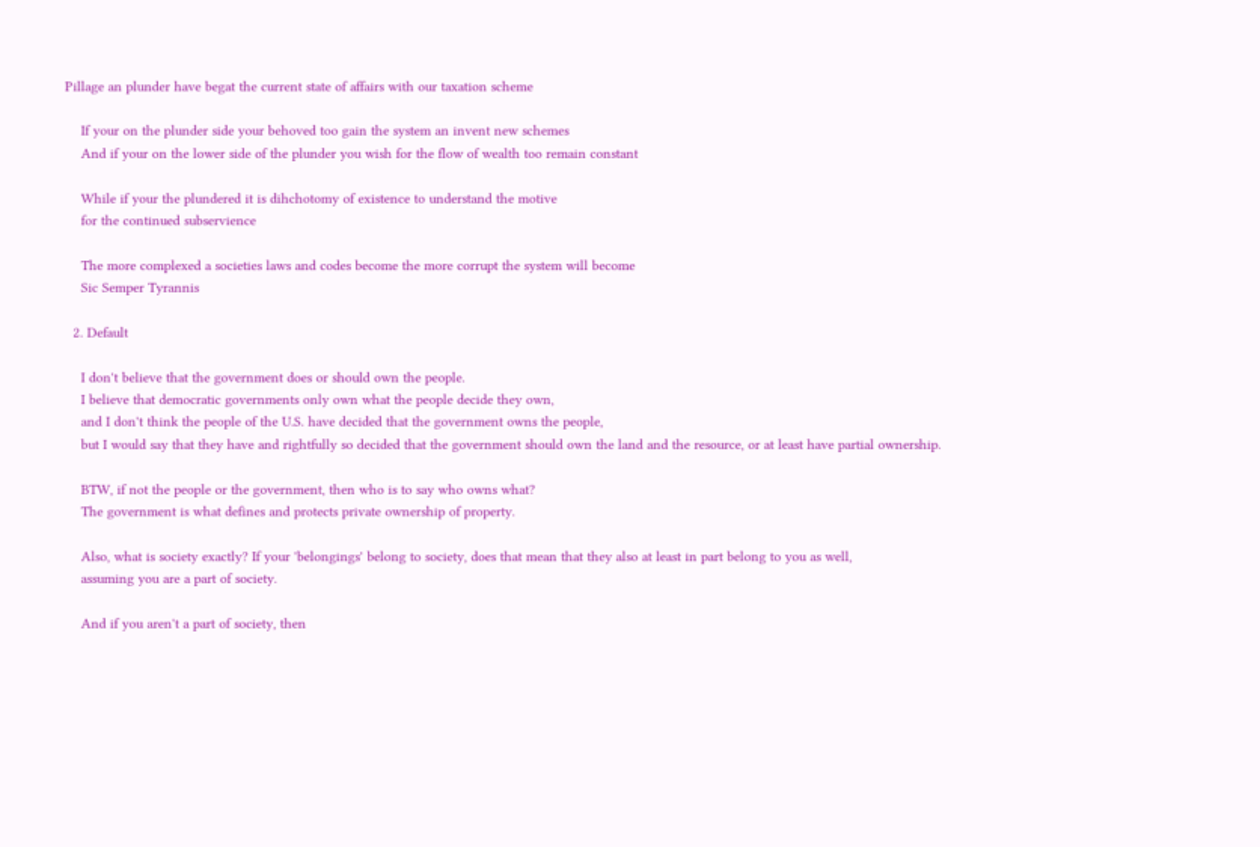Pillage an plunder have begat the current state of affairs with our taxation scheme

    If your on the plunder side your behoved too gain the system an invent new schemes
    And if your on the lower side of the plunder you wish for the flow of wealth too remain constant

    While if your the plundered it is dihchotomy of existence to understand the motive
    for the continued subservience

    The more complexed a societies laws and codes become the more corrupt the system will become
    Sic Semper Tyrannis

  2. Default

    I don't believe that the government does or should own the people.
    I believe that democratic governments only own what the people decide they own,
    and I don't think the people of the U.S. have decided that the government owns the people,
    but I would say that they have and rightfully so decided that the government should own the land and the resource, or at least have partial ownership.

    BTW, if not the people or the government, then who is to say who owns what?
    The government is what defines and protects private ownership of property.

    Also, what is society exactly? If your 'belongings' belong to society, does that mean that they also at least in part belong to you as well,
    assuming you are a part of society.

    And if you aren't a part of society, then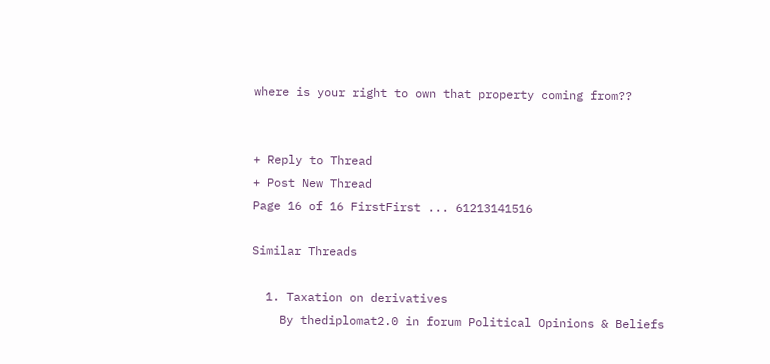where is your right to own that property coming from??


+ Reply to Thread
+ Post New Thread
Page 16 of 16 FirstFirst ... 61213141516

Similar Threads

  1. Taxation on derivatives
    By thediplomat2.0 in forum Political Opinions & Beliefs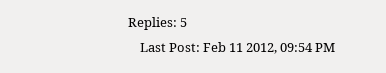Replies: 5
    Last Post: Feb 11 2012, 09:54 PM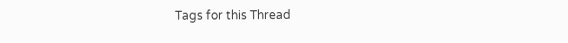Tags for this Thread